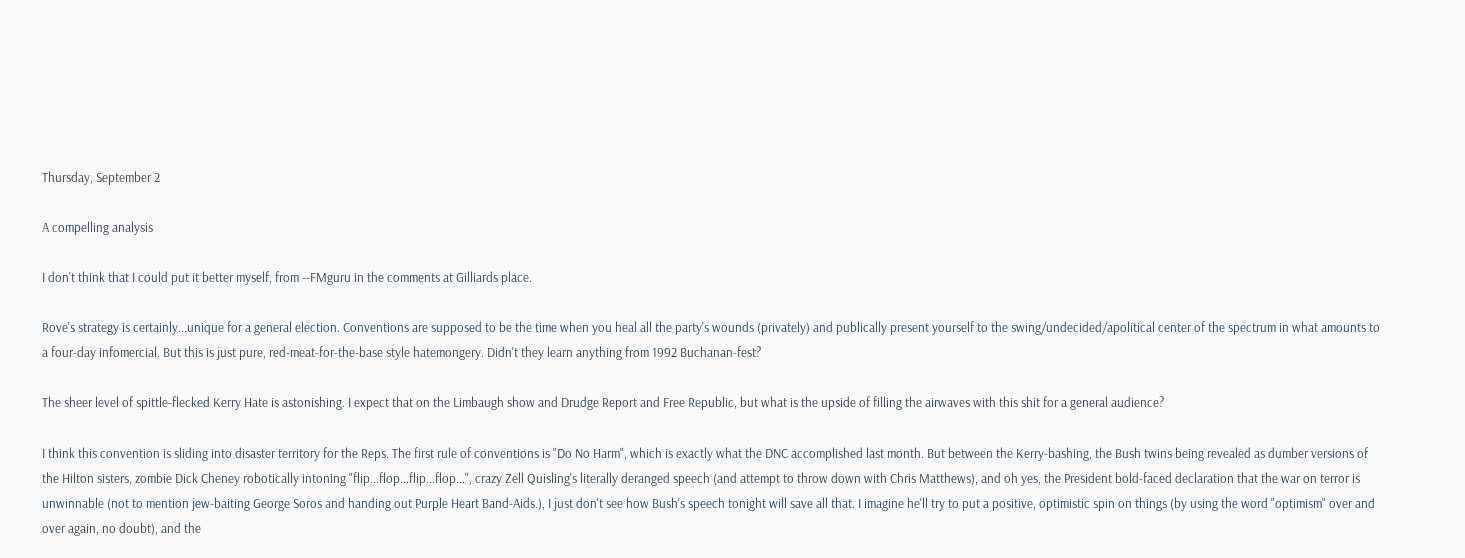Thursday, September 2

A compelling analysis

I don't think that I could put it better myself, from --FMguru in the comments at Gilliards place.

Rove's strategy is certainly...unique for a general election. Conventions are supposed to be the time when you heal all the party's wounds (privately) and publically present yourself to the swing/undecided/apolitical center of the spectrum in what amounts to a four-day infomercial. But this is just pure, red-meat-for-the-base style hatemongery. Didn't they learn anything from 1992 Buchanan-fest?

The sheer level of spittle-flecked Kerry Hate is astonishing. I expect that on the Limbaugh show and Drudge Report and Free Republic, but what is the upside of filling the airwaves with this shit for a general audience?

I think this convention is sliding into disaster territory for the Reps. The first rule of conventions is "Do No Harm", which is exactly what the DNC accomplished last month. But between the Kerry-bashing, the Bush twins being revealed as dumber versions of the Hilton sisters, zombie Dick Cheney robotically intoning "flip...flop...flip...flop...", crazy Zell Quisling's literally deranged speech (and attempt to throw down with Chris Matthews), and oh yes, the President bold-faced declaration that the war on terror is unwinnable (not to mention jew-baiting George Soros and handing out Purple Heart Band-Aids.), I just don't see how Bush's speech tonight will save all that. I imagine he'll try to put a positive, optimistic spin on things (by using the word "optimism" over and over again, no doubt), and the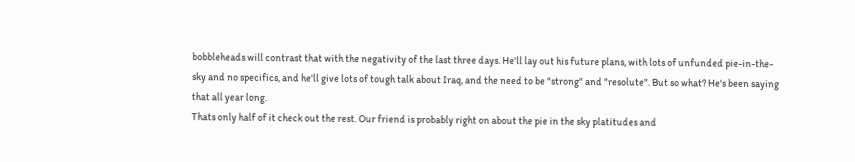bobbleheads will contrast that with the negativity of the last three days. He'll lay out his future plans, with lots of unfunded pie-in-the-sky and no specifics, and he'll give lots of tough talk about Iraq, and the need to be "strong" and "resolute". But so what? He's been saying that all year long.
Thats only half of it check out the rest. Our friend is probably right on about the pie in the sky platitudes and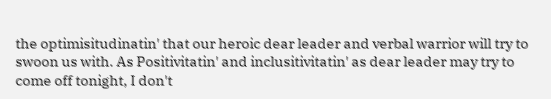the optimisitudinatin' that our heroic dear leader and verbal warrior will try to swoon us with. As Positivitatin' and inclusitivitatin' as dear leader may try to come off tonight, I don't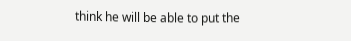think he will be able to put the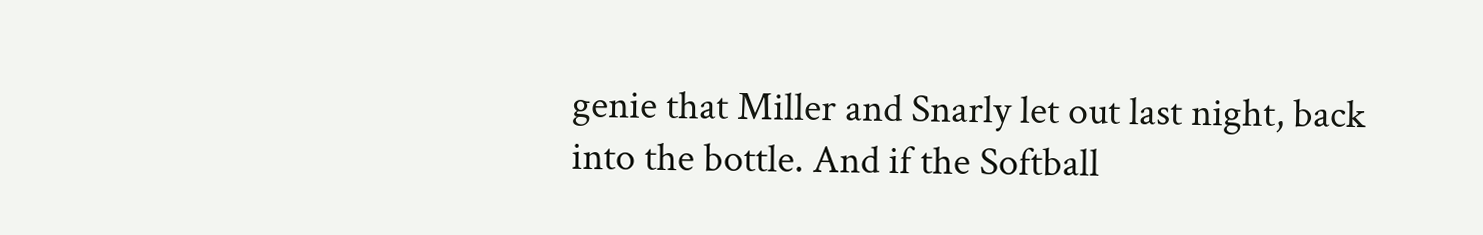genie that Miller and Snarly let out last night, back into the bottle. And if the Softball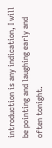introduction is any indication, I will be pointing and laughing early and often tonight.